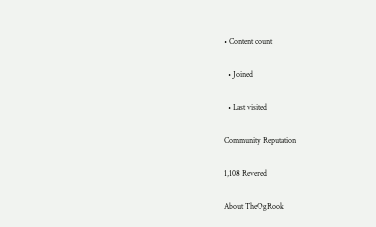• Content count

  • Joined

  • Last visited

Community Reputation

1,108 Revered

About TheOgRook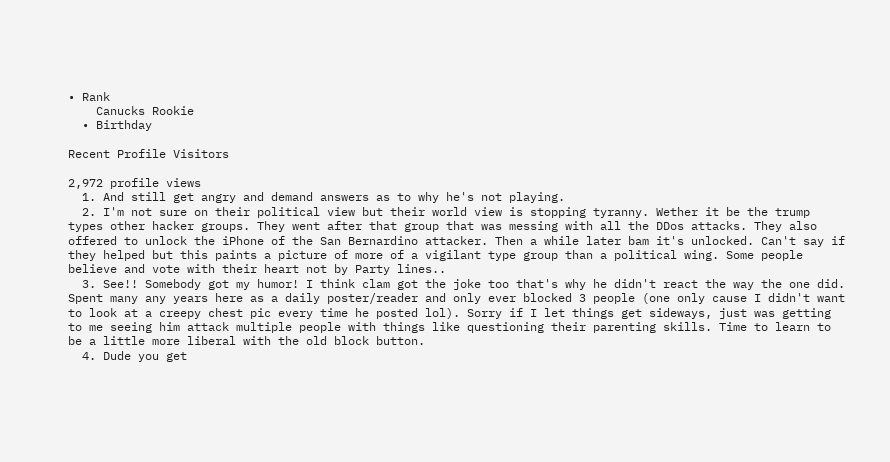• Rank
    Canucks Rookie
  • Birthday

Recent Profile Visitors

2,972 profile views
  1. And still get angry and demand answers as to why he's not playing.
  2. I'm not sure on their political view but their world view is stopping tyranny. Wether it be the trump types other hacker groups. They went after that group that was messing with all the DDos attacks. They also offered to unlock the iPhone of the San Bernardino attacker. Then a while later bam it's unlocked. Can't say if they helped but this paints a picture of more of a vigilant type group than a political wing. Some people believe and vote with their heart not by Party lines..
  3. See!! Somebody got my humor! I think clam got the joke too that's why he didn't react the way the one did. Spent many any years here as a daily poster/reader and only ever blocked 3 people (one only cause I didn't want to look at a creepy chest pic every time he posted lol). Sorry if I let things get sideways, just was getting to me seeing him attack multiple people with things like questioning their parenting skills. Time to learn to be a little more liberal with the old block button.
  4. Dude you get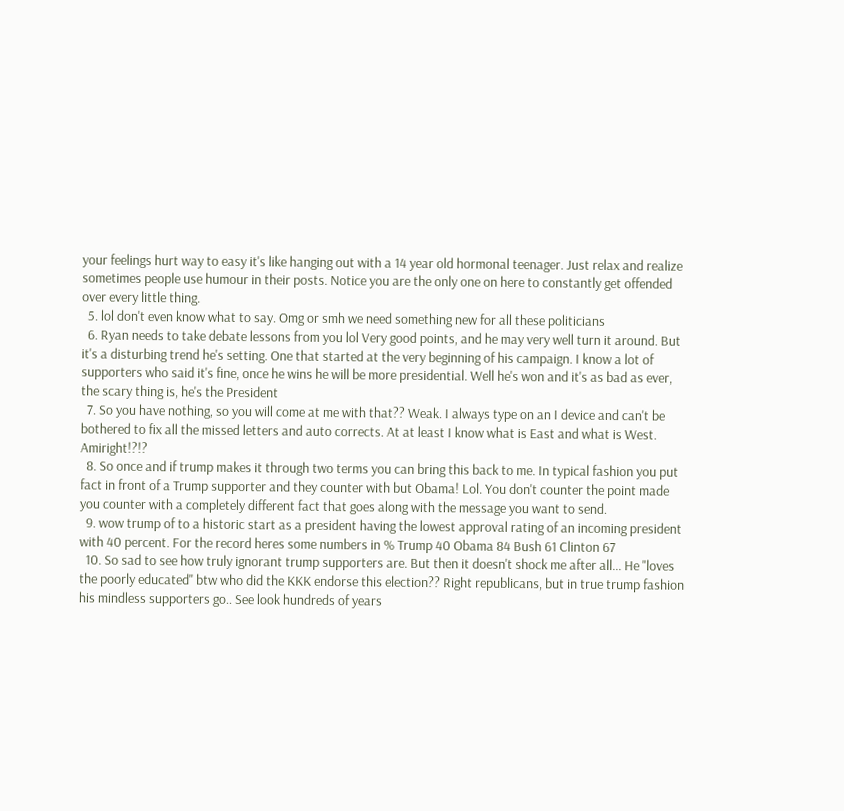your feelings hurt way to easy it's like hanging out with a 14 year old hormonal teenager. Just relax and realize sometimes people use humour in their posts. Notice you are the only one on here to constantly get offended over every little thing.
  5. lol don't even know what to say. Omg or smh we need something new for all these politicians
  6. Ryan needs to take debate lessons from you lol Very good points, and he may very well turn it around. But it's a disturbing trend he's setting. One that started at the very beginning of his campaign. I know a lot of supporters who said it's fine, once he wins he will be more presidential. Well he's won and it's as bad as ever, the scary thing is, he's the President
  7. So you have nothing, so you will come at me with that?? Weak. I always type on an I device and can't be bothered to fix all the missed letters and auto corrects. At at least I know what is East and what is West. Amiright!?!?
  8. So once and if trump makes it through two terms you can bring this back to me. In typical fashion you put fact in front of a Trump supporter and they counter with but Obama! Lol. You don't counter the point made you counter with a completely different fact that goes along with the message you want to send.
  9. wow trump of to a historic start as a president having the lowest approval rating of an incoming president with 40 percent. For the record heres some numbers in % Trump 40 Obama 84 Bush 61 Clinton 67
  10. So sad to see how truly ignorant trump supporters are. But then it doesn't shock me after all... He "loves the poorly educated" btw who did the KKK endorse this election?? Right republicans, but in true trump fashion his mindless supporters go.. See look hundreds of years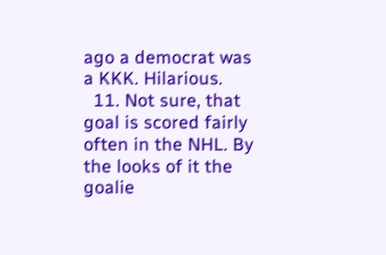ago a democrat was a KKK. Hilarious.
  11. Not sure, that goal is scored fairly often in the NHL. By the looks of it the goalie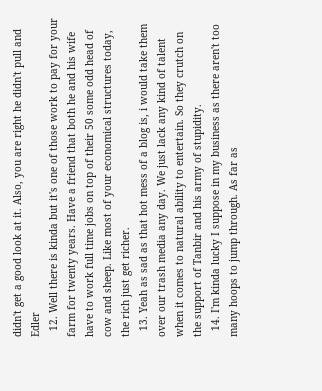didn't get a good look at it. Also, you are right he didn't pull and Edler
  12. Well there is kinda but it's one of those work to pay for your farm for twenty years. Have a friend that both he and his wife have to work full time jobs on top of their 50 some odd head of cow and sheep. Like most of your economical structures today, the rich just get richer.
  13. Yeah as sad as that hot mess of a blog is, i would take them over our trash media any day. We just lack any kind of talent when it comes to natural ability to entertain. So they crutch on the support of Tanbir and his army of stupidity.
  14. I'm kinda lucky I suppose in my business as there aren't too many hoops to jump through. As far as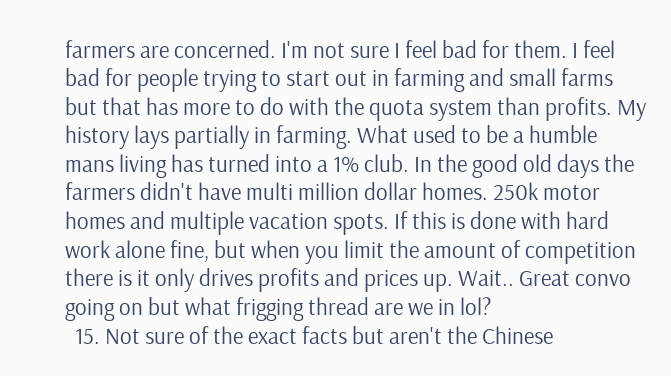farmers are concerned. I'm not sure I feel bad for them. I feel bad for people trying to start out in farming and small farms but that has more to do with the quota system than profits. My history lays partially in farming. What used to be a humble mans living has turned into a 1% club. In the good old days the farmers didn't have multi million dollar homes. 250k motor homes and multiple vacation spots. If this is done with hard work alone fine, but when you limit the amount of competition there is it only drives profits and prices up. Wait.. Great convo going on but what frigging thread are we in lol?
  15. Not sure of the exact facts but aren't the Chinese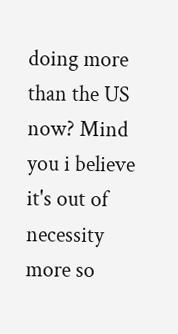doing more than the US now? Mind you i believe it's out of necessity more so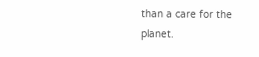than a care for the planet.